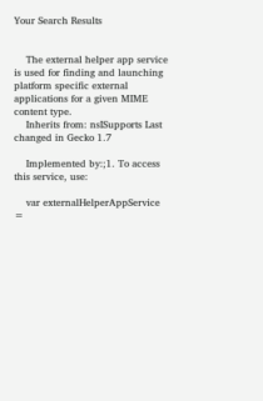Your Search Results


    The external helper app service is used for finding and launching platform specific external applications for a given MIME content type.
    Inherits from: nsISupports Last changed in Gecko 1.7

    Implemented by:;1. To access this service, use:

    var externalHelperAppService =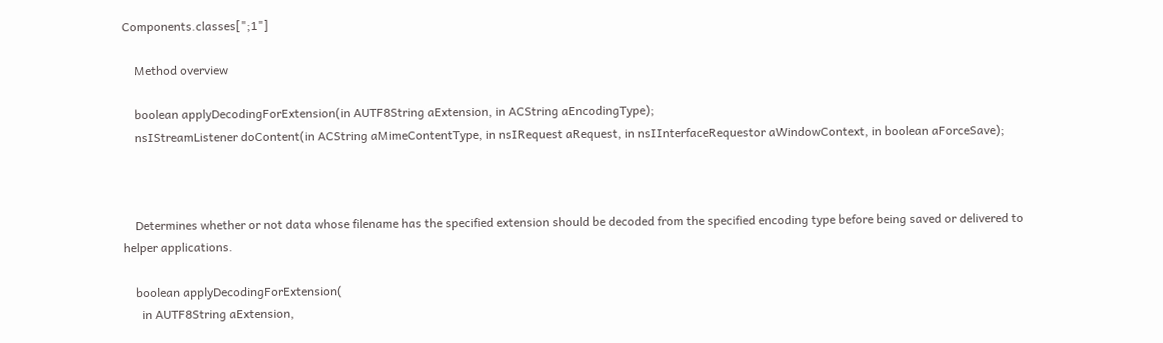Components.classes[";1"]

    Method overview

    boolean applyDecodingForExtension(in AUTF8String aExtension, in ACString aEncodingType);
    nsIStreamListener doContent(in ACString aMimeContentType, in nsIRequest aRequest, in nsIInterfaceRequestor aWindowContext, in boolean aForceSave);



    Determines whether or not data whose filename has the specified extension should be decoded from the specified encoding type before being saved or delivered to helper applications.

    boolean applyDecodingForExtension(
      in AUTF8String aExtension,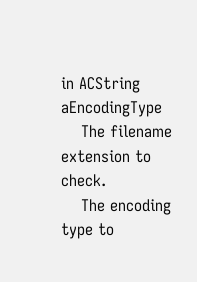in ACString aEncodingType
    The filename extension to check.
    The encoding type to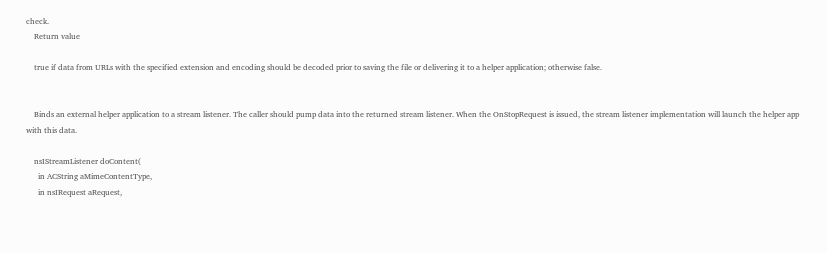check.
    Return value

    true if data from URLs with the specified extension and encoding should be decoded prior to saving the file or delivering it to a helper application; otherwise false.


    Binds an external helper application to a stream listener. The caller should pump data into the returned stream listener. When the OnStopRequest is issued, the stream listener implementation will launch the helper app with this data.

    nsIStreamListener doContent(
      in ACString aMimeContentType,
      in nsIRequest aRequest,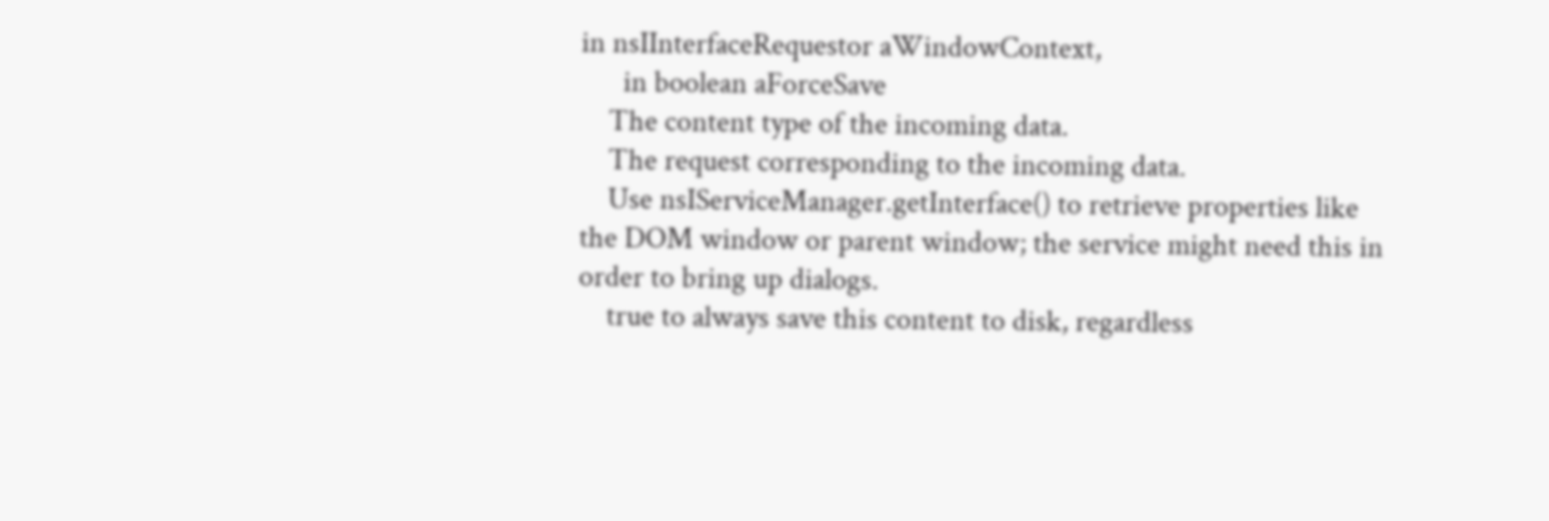in nsIInterfaceRequestor aWindowContext,
      in boolean aForceSave
    The content type of the incoming data.
    The request corresponding to the incoming data.
    Use nsIServiceManager.getInterface() to retrieve properties like the DOM window or parent window; the service might need this in order to bring up dialogs.
    true to always save this content to disk, regardless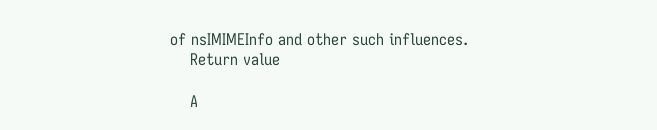of nsIMIMEInfo and other such influences.
    Return value

    A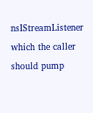nsIStreamListener which the caller should pump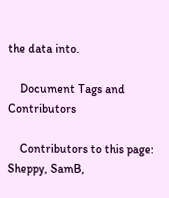the data into.

    Document Tags and Contributors

    Contributors to this page: Sheppy, SamB,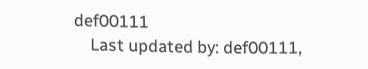def00111
    Last updated by: def00111,